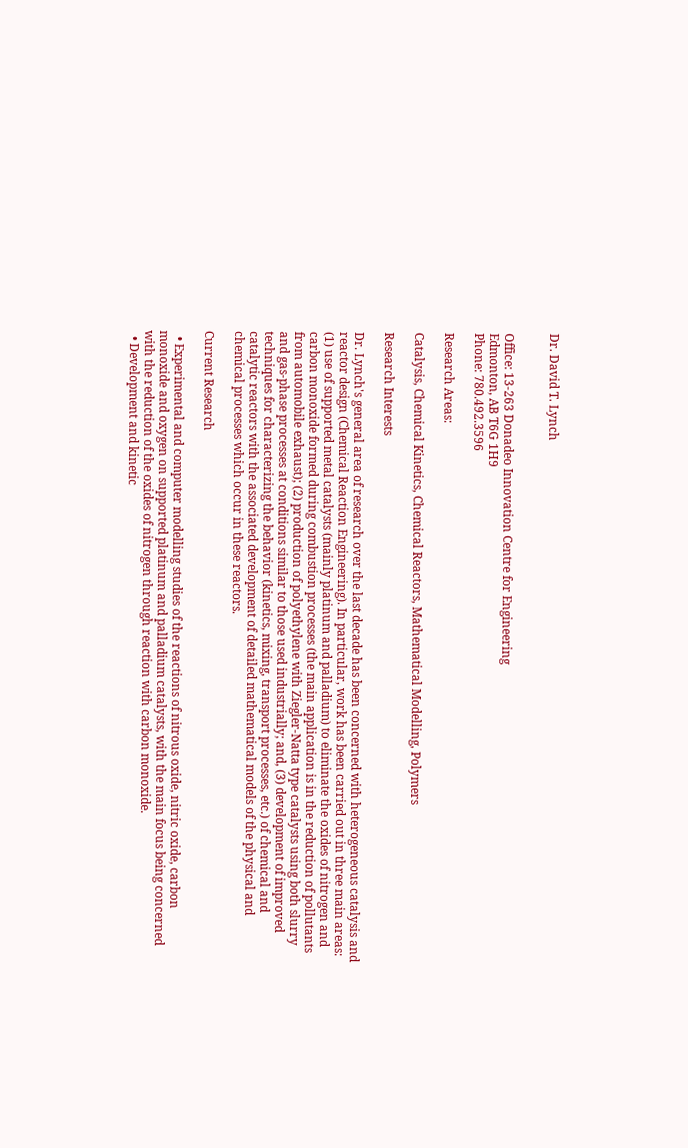Dr. David T. Lynch


Office: 13-263 Donadeo Innovation Centre for Engineering
Edmonton, AB T6G 1H9
Phone: 780.492.3596

Research Areas:

Catalysis, Chemical Kinetics, Chemical Reactors, Mathematical Modelling, Polymers

Research Interests

Dr. Lynch's general area of research over the last decade has been concerned with heterogeneous catalysis and reactor design (Chemical Reaction Engineering). In particular, work has been carried out in three main areas: (1) use of supported metal catalysts (mainly platinum and palladium) to eliminate the oxides of nitrogen and carbon monoxide formed during combustion processes (the main application is in the reduction of pollutants from automobile exhaust); (2) production of polyethylene with Ziegler-Natta type catalysts using both slurry and gas-phase processes at conditions similar to those used industrially; and, (3) development of improved techniques for characterizing the behavior (kinetics, mixing, transport processes, etc.) of chemical and catalytic reactors with the associated development of detailed mathematical models of the physical and chemical processes which occur in these reactors.

Current Research

  • Experimental and computer modelling studies of the reactions of nitrous oxide, nitric oxide, carbon monoxide and oxygen on supported platinum and palladium catalysts, with the main focus being concerned with the reduction of the oxides of nitrogen through reaction with carbon monoxide.
  • Development and kinetic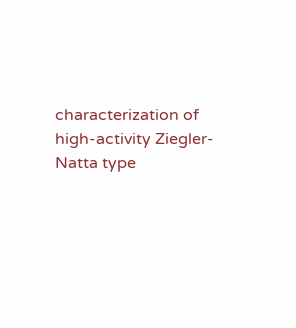characterization of high-activity Ziegler-Natta type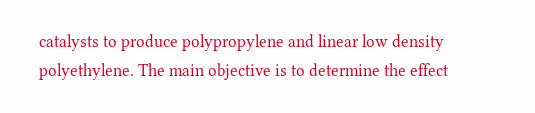catalysts to produce polypropylene and linear low density polyethylene. The main objective is to determine the effect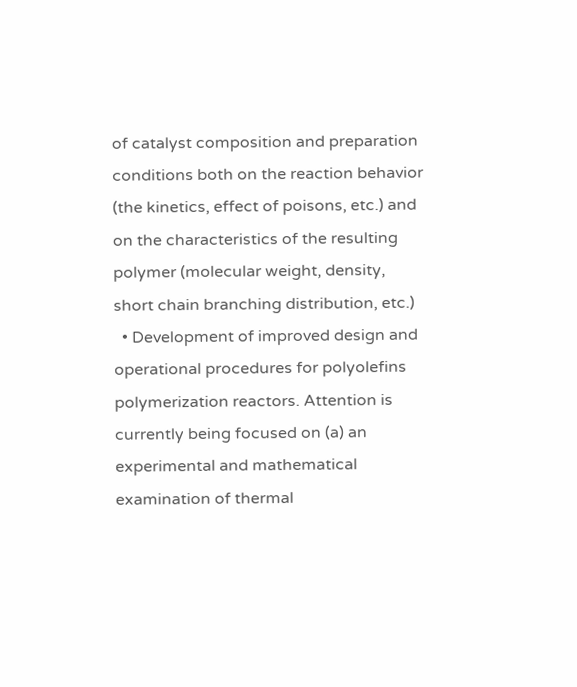of catalyst composition and preparation conditions both on the reaction behavior (the kinetics, effect of poisons, etc.) and on the characteristics of the resulting polymer (molecular weight, density, short chain branching distribution, etc.)
  • Development of improved design and operational procedures for polyolefins polymerization reactors. Attention is currently being focused on (a) an experimental and mathematical examination of thermal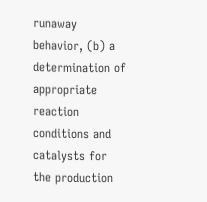runaway behavior, (b) a determination of appropriate reaction conditions and catalysts for the production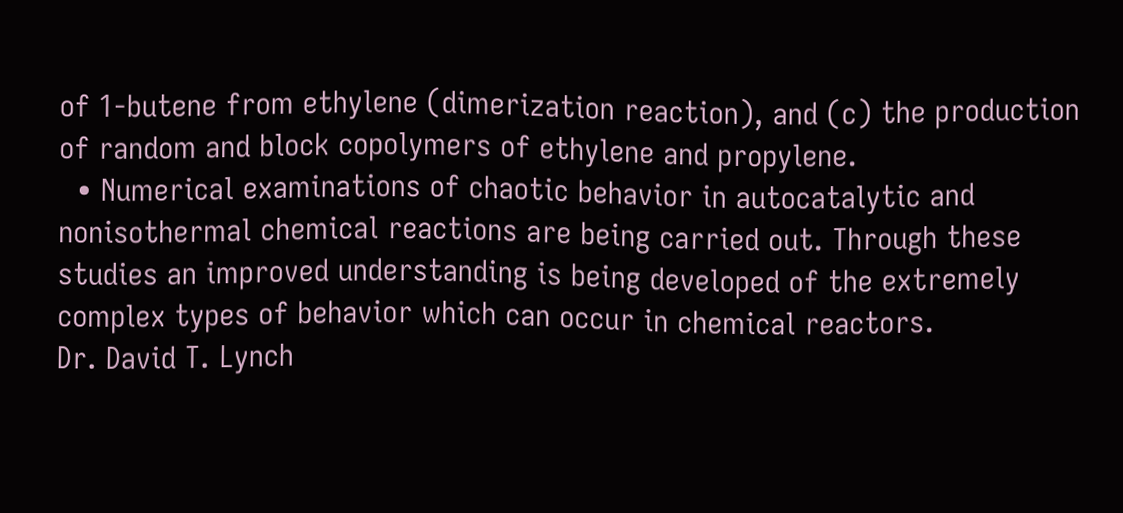of 1-butene from ethylene (dimerization reaction), and (c) the production of random and block copolymers of ethylene and propylene.
  • Numerical examinations of chaotic behavior in autocatalytic and nonisothermal chemical reactions are being carried out. Through these studies an improved understanding is being developed of the extremely complex types of behavior which can occur in chemical reactors.
Dr. David T. Lynch